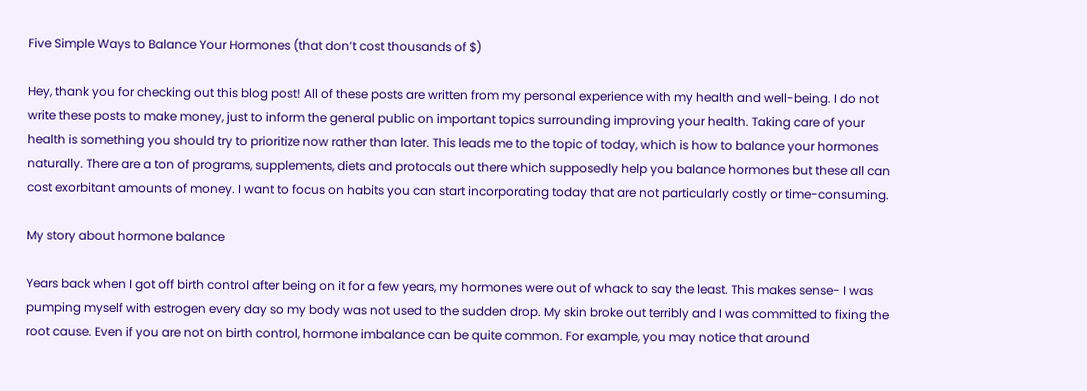Five Simple Ways to Balance Your Hormones (that don’t cost thousands of $)

Hey, thank you for checking out this blog post! All of these posts are written from my personal experience with my health and well-being. I do not write these posts to make money, just to inform the general public on important topics surrounding improving your health. Taking care of your health is something you should try to prioritize now rather than later. This leads me to the topic of today, which is how to balance your hormones naturally. There are a ton of programs, supplements, diets and protocals out there which supposedly help you balance hormones but these all can cost exorbitant amounts of money. I want to focus on habits you can start incorporating today that are not particularly costly or time-consuming.

My story about hormone balance

Years back when I got off birth control after being on it for a few years, my hormones were out of whack to say the least. This makes sense- I was pumping myself with estrogen every day so my body was not used to the sudden drop. My skin broke out terribly and I was committed to fixing the root cause. Even if you are not on birth control, hormone imbalance can be quite common. For example, you may notice that around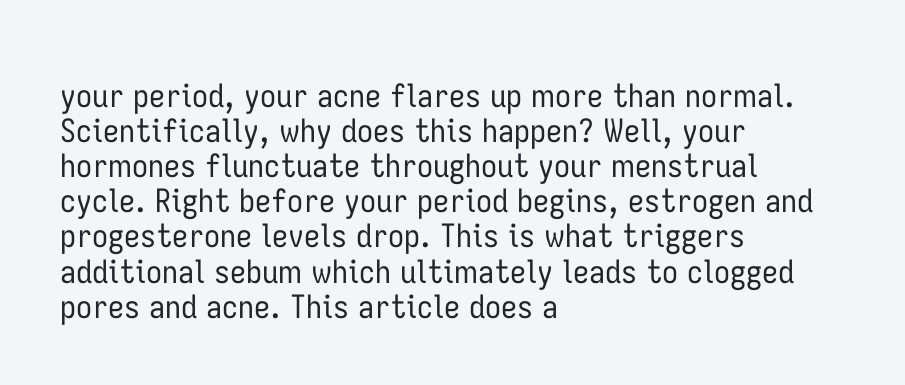your period, your acne flares up more than normal. Scientifically, why does this happen? Well, your hormones flunctuate throughout your menstrual cycle. Right before your period begins, estrogen and progesterone levels drop. This is what triggers additional sebum which ultimately leads to clogged pores and acne. This article does a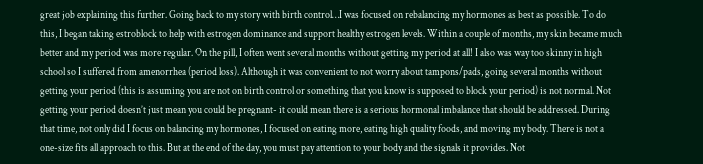great job explaining this further. Going back to my story with birth control…I was focused on rebalancing my hormones as best as possible. To do this, I began taking estroblock to help with estrogen dominance and support healthy estrogen levels. Within a couple of months, my skin became much better and my period was more regular. On the pill, I often went several months without getting my period at all! I also was way too skinny in high school so I suffered from amenorrhea (period loss). Although it was convenient to not worry about tampons/pads, going several months without getting your period (this is assuming you are not on birth control or something that you know is supposed to block your period) is not normal. Not getting your period doesn’t just mean you could be pregnant- it could mean there is a serious hormonal imbalance that should be addressed. During that time, not only did I focus on balancing my hormones, I focused on eating more, eating high quality foods, and moving my body. There is not a one-size fits all approach to this. But at the end of the day, you must pay attention to your body and the signals it provides. Not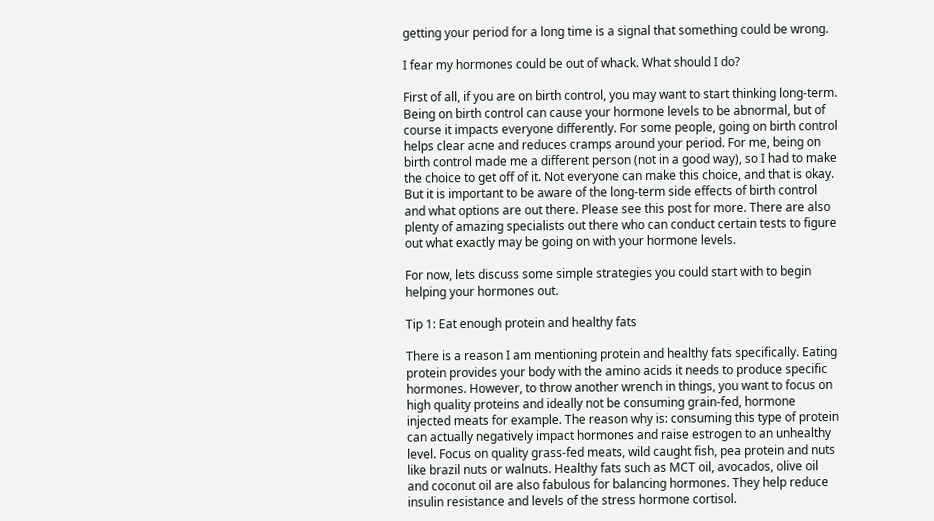getting your period for a long time is a signal that something could be wrong.

I fear my hormones could be out of whack. What should I do?

First of all, if you are on birth control, you may want to start thinking long-term. Being on birth control can cause your hormone levels to be abnormal, but of course it impacts everyone differently. For some people, going on birth control helps clear acne and reduces cramps around your period. For me, being on birth control made me a different person (not in a good way), so I had to make the choice to get off of it. Not everyone can make this choice, and that is okay. But it is important to be aware of the long-term side effects of birth control and what options are out there. Please see this post for more. There are also plenty of amazing specialists out there who can conduct certain tests to figure out what exactly may be going on with your hormone levels.

For now, lets discuss some simple strategies you could start with to begin helping your hormones out.

Tip 1: Eat enough protein and healthy fats

There is a reason I am mentioning protein and healthy fats specifically. Eating protein provides your body with the amino acids it needs to produce specific hormones. However, to throw another wrench in things, you want to focus on high quality proteins and ideally not be consuming grain-fed, hormone injected meats for example. The reason why is: consuming this type of protein can actually negatively impact hormones and raise estrogen to an unhealthy level. Focus on quality grass-fed meats, wild caught fish, pea protein and nuts like brazil nuts or walnuts. Healthy fats such as MCT oil, avocados, olive oil and coconut oil are also fabulous for balancing hormones. They help reduce insulin resistance and levels of the stress hormone cortisol.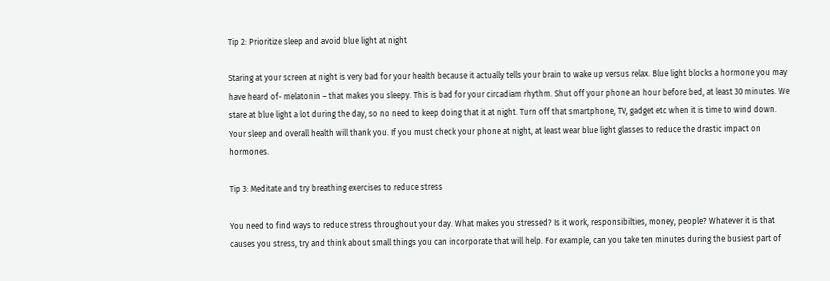Tip 2: Prioritize sleep and avoid blue light at night

Staring at your screen at night is very bad for your health because it actually tells your brain to wake up versus relax. Blue light blocks a hormone you may have heard of- melatonin – that makes you sleepy. This is bad for your circadiam rhythm. Shut off your phone an hour before bed, at least 30 minutes. We stare at blue light a lot during the day, so no need to keep doing that it at night. Turn off that smartphone, TV, gadget etc when it is time to wind down. Your sleep and overall health will thank you. If you must check your phone at night, at least wear blue light glasses to reduce the drastic impact on hormones.

Tip 3: Meditate and try breathing exercises to reduce stress

You need to find ways to reduce stress throughout your day. What makes you stressed? Is it work, responsibilties, money, people? Whatever it is that causes you stress, try and think about small things you can incorporate that will help. For example, can you take ten minutes during the busiest part of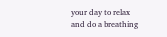your day to relax and do a breathing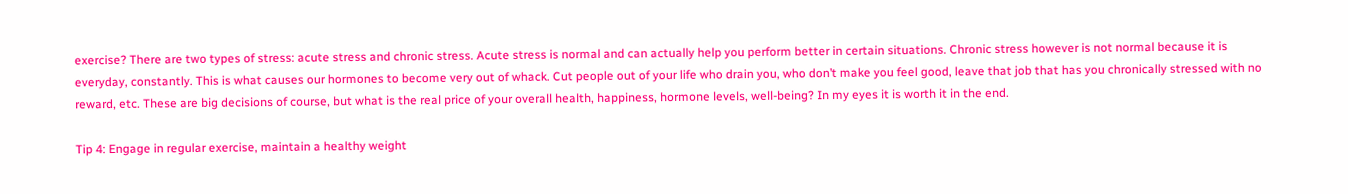exercise? There are two types of stress: acute stress and chronic stress. Acute stress is normal and can actually help you perform better in certain situations. Chronic stress however is not normal because it is everyday, constantly. This is what causes our hormones to become very out of whack. Cut people out of your life who drain you, who don’t make you feel good, leave that job that has you chronically stressed with no reward, etc. These are big decisions of course, but what is the real price of your overall health, happiness, hormone levels, well-being? In my eyes it is worth it in the end.

Tip 4: Engage in regular exercise, maintain a healthy weight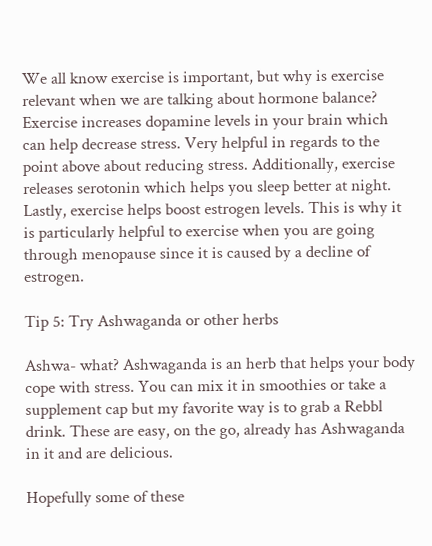We all know exercise is important, but why is exercise relevant when we are talking about hormone balance? Exercise increases dopamine levels in your brain which can help decrease stress. Very helpful in regards to the point above about reducing stress. Additionally, exercise releases serotonin which helps you sleep better at night. Lastly, exercise helps boost estrogen levels. This is why it is particularly helpful to exercise when you are going through menopause since it is caused by a decline of estrogen.

Tip 5: Try Ashwaganda or other herbs

Ashwa- what? Ashwaganda is an herb that helps your body cope with stress. You can mix it in smoothies or take a supplement cap but my favorite way is to grab a Rebbl drink. These are easy, on the go, already has Ashwaganda in it and are delicious.

Hopefully some of these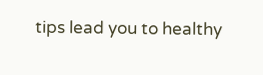tips lead you to healthy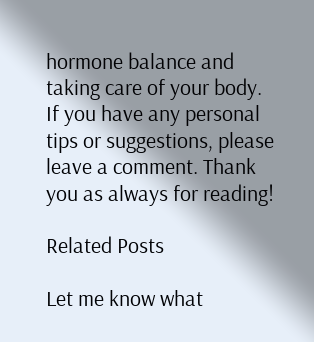hormone balance and taking care of your body. If you have any personal tips or suggestions, please leave a comment. Thank you as always for reading!

Related Posts

Let me know what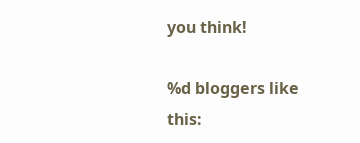you think!

%d bloggers like this: